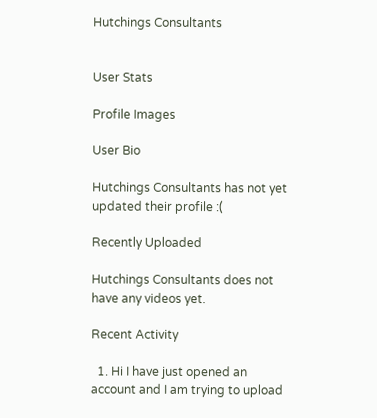Hutchings Consultants


User Stats

Profile Images

User Bio

Hutchings Consultants has not yet updated their profile :(

Recently Uploaded

Hutchings Consultants does not have any videos yet.

Recent Activity

  1. Hi I have just opened an account and I am trying to upload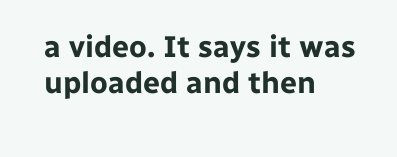a video. It says it was uploaded and then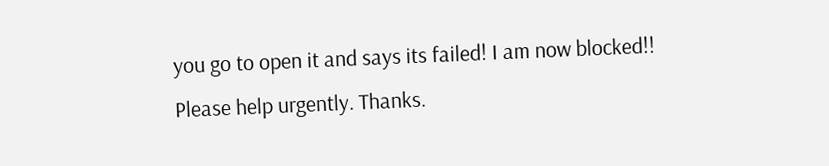you go to open it and says its failed! I am now blocked!! Please help urgently. Thanks.